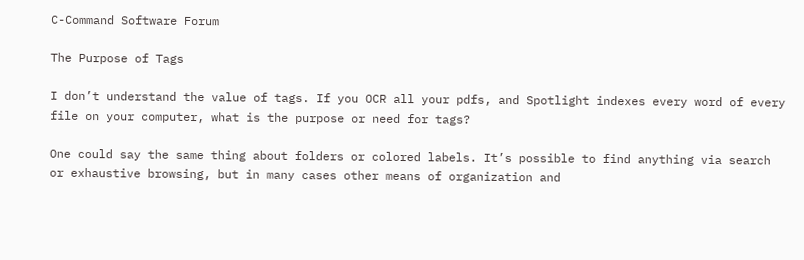C-Command Software Forum

The Purpose of Tags

I don’t understand the value of tags. If you OCR all your pdfs, and Spotlight indexes every word of every file on your computer, what is the purpose or need for tags?

One could say the same thing about folders or colored labels. It’s possible to find anything via search or exhaustive browsing, but in many cases other means of organization and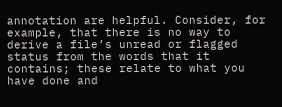annotation are helpful. Consider, for example, that there is no way to derive a file’s unread or flagged status from the words that it contains; these relate to what you have done and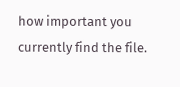how important you currently find the file.